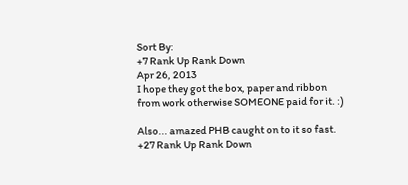Sort By:
+7 Rank Up Rank Down
Apr 26, 2013
I hope they got the box, paper and ribbon from work otherwise SOMEONE paid for it. :)

Also... amazed PHB caught on to it so fast.
+27 Rank Up Rank Down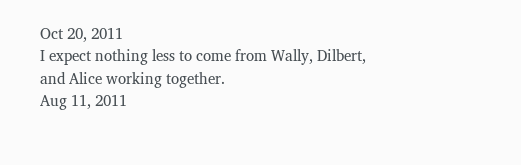Oct 20, 2011
I expect nothing less to come from Wally, Dilbert, and Alice working together.
Aug 11, 2011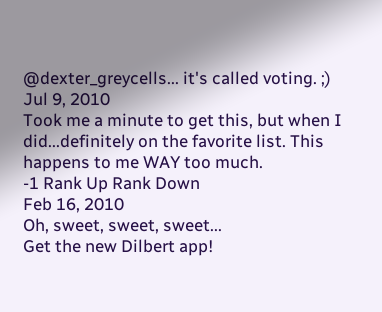@dexter_greycells... it's called voting. ;)
Jul 9, 2010
Took me a minute to get this, but when I did...definitely on the favorite list. This happens to me WAY too much.
-1 Rank Up Rank Down
Feb 16, 2010
Oh, sweet, sweet, sweet...
Get the new Dilbert app!